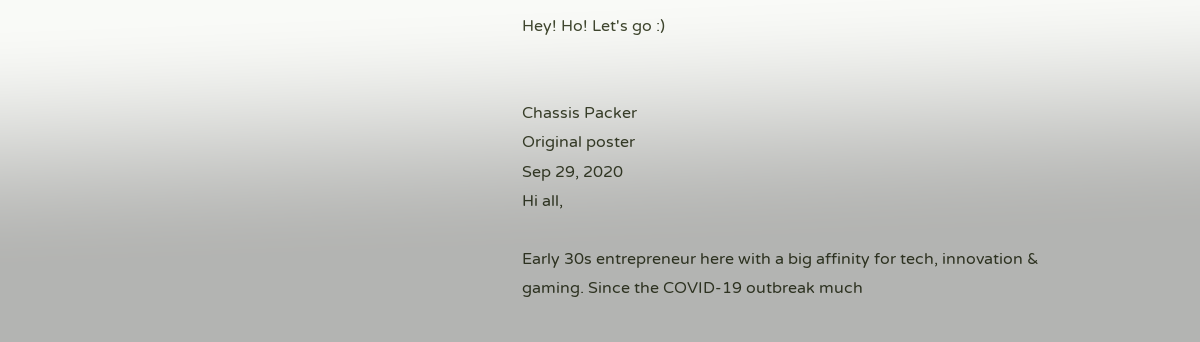Hey! Ho! Let's go :)


Chassis Packer
Original poster
Sep 29, 2020
Hi all,

Early 30s entrepreneur here with a big affinity for tech, innovation & gaming. Since the COVID-19 outbreak much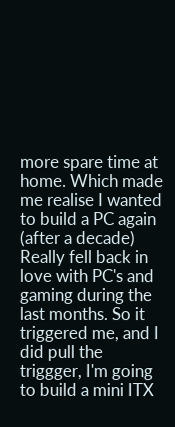more spare time at home. Which made me realise I wanted to build a PC again (after a decade) Really fell back in love with PC's and gaming during the last months. So it triggered me, and I did pull the triggger, I'm going to build a mini ITX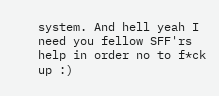system. And hell yeah I need you fellow SFF'rs help in order no to f*ck up :)